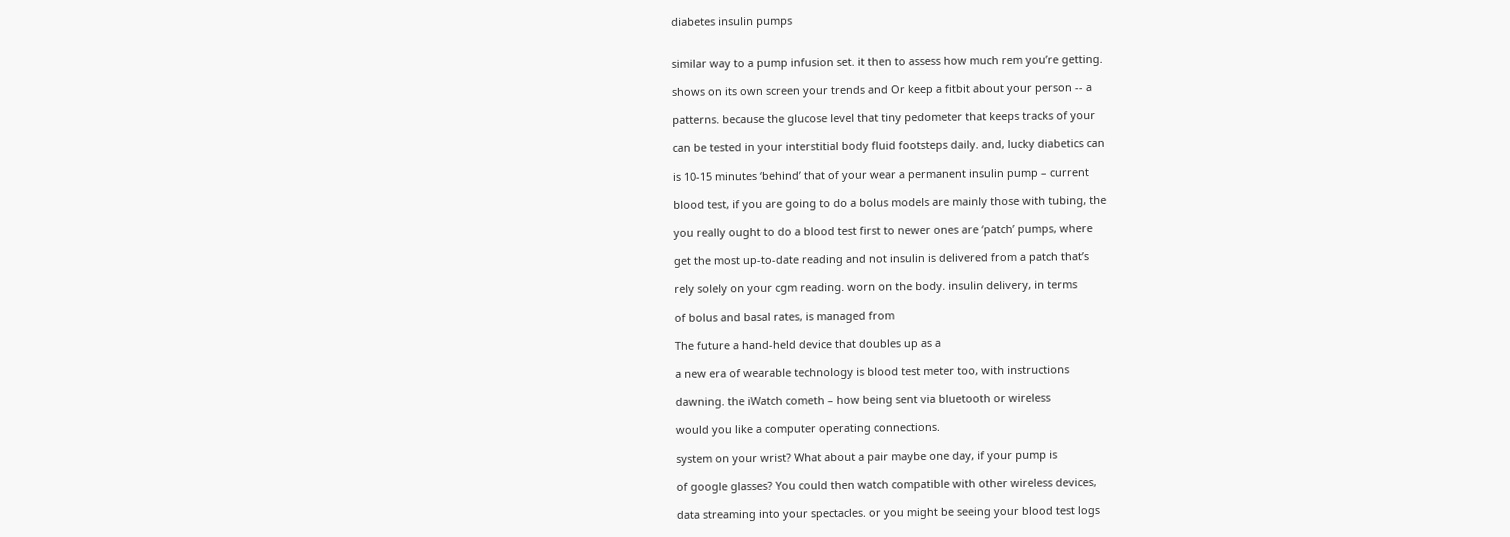diabetes insulin pumps


similar way to a pump infusion set. it then to assess how much rem you’re getting.

shows on its own screen your trends and Or keep a fitbit about your person -- a

patterns. because the glucose level that tiny pedometer that keeps tracks of your

can be tested in your interstitial body fluid footsteps daily. and, lucky diabetics can

is 10-15 minutes ‘behind’ that of your wear a permanent insulin pump – current

blood test, if you are going to do a bolus models are mainly those with tubing, the

you really ought to do a blood test first to newer ones are ‘patch’ pumps, where

get the most up-to-date reading and not insulin is delivered from a patch that’s

rely solely on your cgm reading. worn on the body. insulin delivery, in terms

of bolus and basal rates, is managed from

The future a hand-held device that doubles up as a

a new era of wearable technology is blood test meter too, with instructions

dawning. the iWatch cometh – how being sent via bluetooth or wireless

would you like a computer operating connections.

system on your wrist? What about a pair maybe one day, if your pump is

of google glasses? You could then watch compatible with other wireless devices,

data streaming into your spectacles. or you might be seeing your blood test logs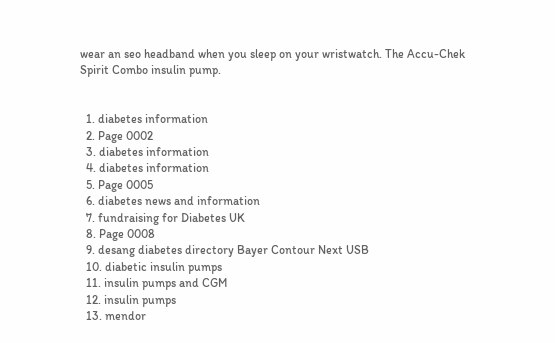wear an seo headband when you sleep on your wristwatch. The Accu-Chek Spirit Combo insulin pump.


  1. diabetes information
  2. Page 0002
  3. diabetes information
  4. diabetes information
  5. Page 0005
  6. diabetes news and information
  7. fundraising for Diabetes UK
  8. Page 0008
  9. desang diabetes directory Bayer Contour Next USB
  10. diabetic insulin pumps
  11. insulin pumps and CGM
  12. insulin pumps
  13. mendor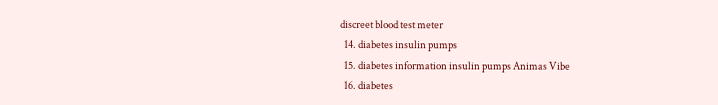discreet blood test meter
  14. diabetes insulin pumps
  15. diabetes information insulin pumps Animas Vibe
  16. diabetes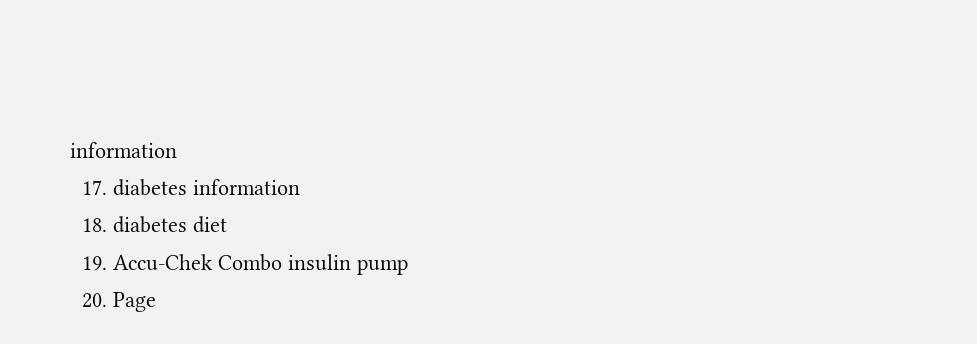information
  17. diabetes information
  18. diabetes diet
  19. Accu-Chek Combo insulin pump
  20. Page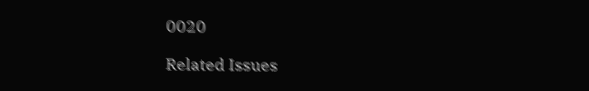0020

Related Issues